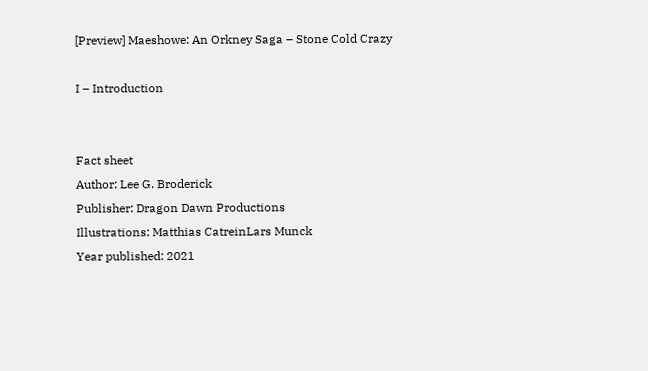[Preview] Maeshowe: An Orkney Saga – Stone Cold Crazy

I – Introduction


Fact sheet
Author: Lee G. Broderick
Publisher: Dragon Dawn Productions
Illustrations: Matthias CatreinLars Munck
Year published: 2021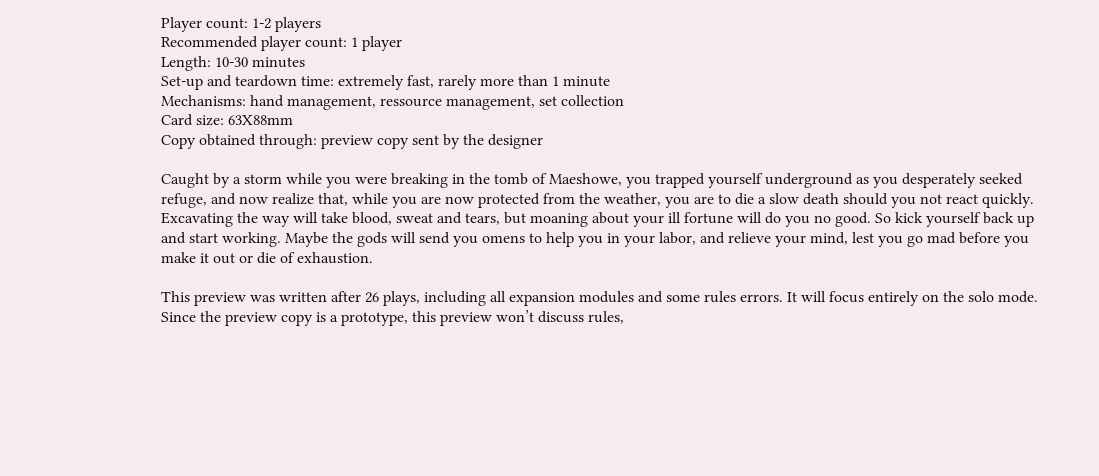Player count: 1-2 players
Recommended player count: 1 player
Length: 10-30 minutes
Set-up and teardown time: extremely fast, rarely more than 1 minute
Mechanisms: hand management, ressource management, set collection
Card size: 63X88mm
Copy obtained through: preview copy sent by the designer

Caught by a storm while you were breaking in the tomb of Maeshowe, you trapped yourself underground as you desperately seeked refuge, and now realize that, while you are now protected from the weather, you are to die a slow death should you not react quickly. Excavating the way will take blood, sweat and tears, but moaning about your ill fortune will do you no good. So kick yourself back up and start working. Maybe the gods will send you omens to help you in your labor, and relieve your mind, lest you go mad before you make it out or die of exhaustion.

This preview was written after 26 plays, including all expansion modules and some rules errors. It will focus entirely on the solo mode. Since the preview copy is a prototype, this preview won’t discuss rules,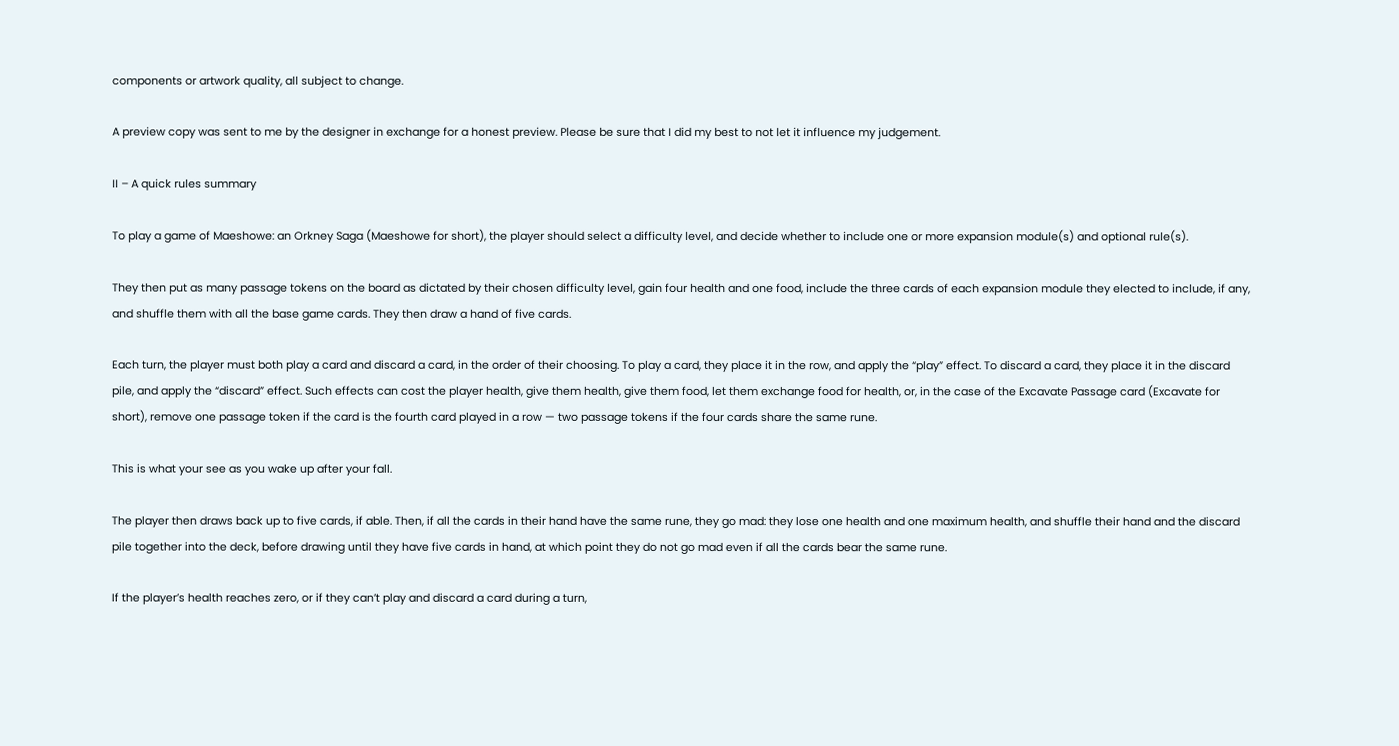components or artwork quality, all subject to change.

A preview copy was sent to me by the designer in exchange for a honest preview. Please be sure that I did my best to not let it influence my judgement.

II – A quick rules summary

To play a game of Maeshowe: an Orkney Saga (Maeshowe for short), the player should select a difficulty level, and decide whether to include one or more expansion module(s) and optional rule(s).

They then put as many passage tokens on the board as dictated by their chosen difficulty level, gain four health and one food, include the three cards of each expansion module they elected to include, if any, and shuffle them with all the base game cards. They then draw a hand of five cards.

Each turn, the player must both play a card and discard a card, in the order of their choosing. To play a card, they place it in the row, and apply the “play” effect. To discard a card, they place it in the discard pile, and apply the “discard” effect. Such effects can cost the player health, give them health, give them food, let them exchange food for health, or, in the case of the Excavate Passage card (Excavate for short), remove one passage token if the card is the fourth card played in a row — two passage tokens if the four cards share the same rune.

This is what your see as you wake up after your fall.

The player then draws back up to five cards, if able. Then, if all the cards in their hand have the same rune, they go mad: they lose one health and one maximum health, and shuffle their hand and the discard pile together into the deck, before drawing until they have five cards in hand, at which point they do not go mad even if all the cards bear the same rune.

If the player’s health reaches zero, or if they can’t play and discard a card during a turn,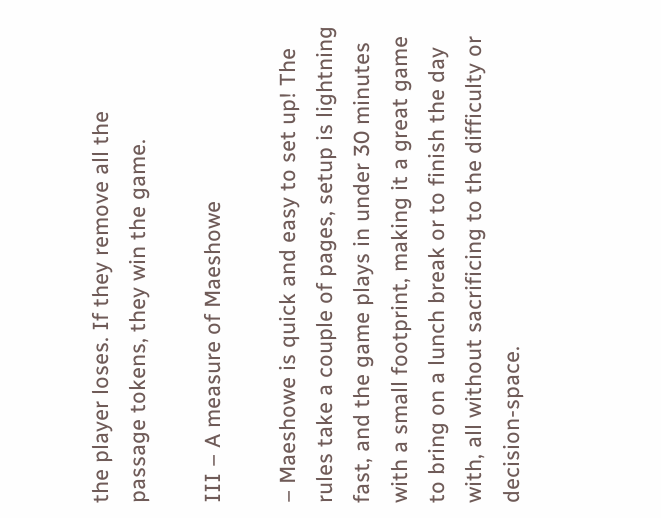the player loses. If they remove all the passage tokens, they win the game.

III – A measure of Maeshowe

– Maeshowe is quick and easy to set up! The rules take a couple of pages, setup is lightning fast, and the game plays in under 30 minutes with a small footprint, making it a great game to bring on a lunch break or to finish the day with, all without sacrificing to the difficulty or decision-space.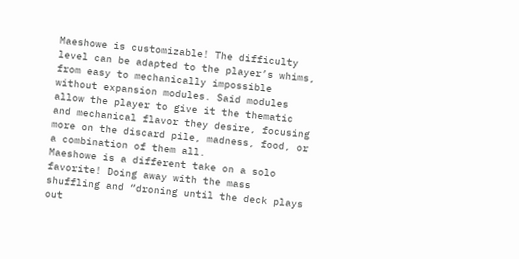Maeshowe is customizable! The difficulty level can be adapted to the player’s whims, from easy to mechanically impossible without expansion modules. Said modules allow the player to give it the thematic and mechanical flavor they desire, focusing more on the discard pile, madness, food, or a combination of them all.
Maeshowe is a different take on a solo favorite! Doing away with the mass shuffling and “droning until the deck plays out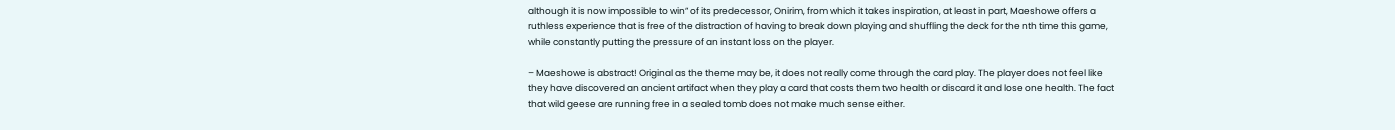although it is now impossible to win” of its predecessor, Onirim, from which it takes inspiration, at least in part, Maeshowe offers a ruthless experience that is free of the distraction of having to break down playing and shuffling the deck for the nth time this game, while constantly putting the pressure of an instant loss on the player.

– Maeshowe is abstract! Original as the theme may be, it does not really come through the card play. The player does not feel like they have discovered an ancient artifact when they play a card that costs them two health or discard it and lose one health. The fact that wild geese are running free in a sealed tomb does not make much sense either.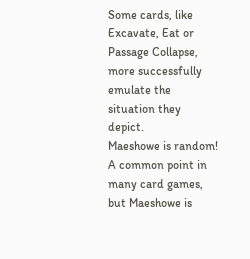Some cards, like Excavate, Eat or Passage Collapse, more successfully emulate the situation they depict.
Maeshowe is random! A common point in many card games, but Maeshowe is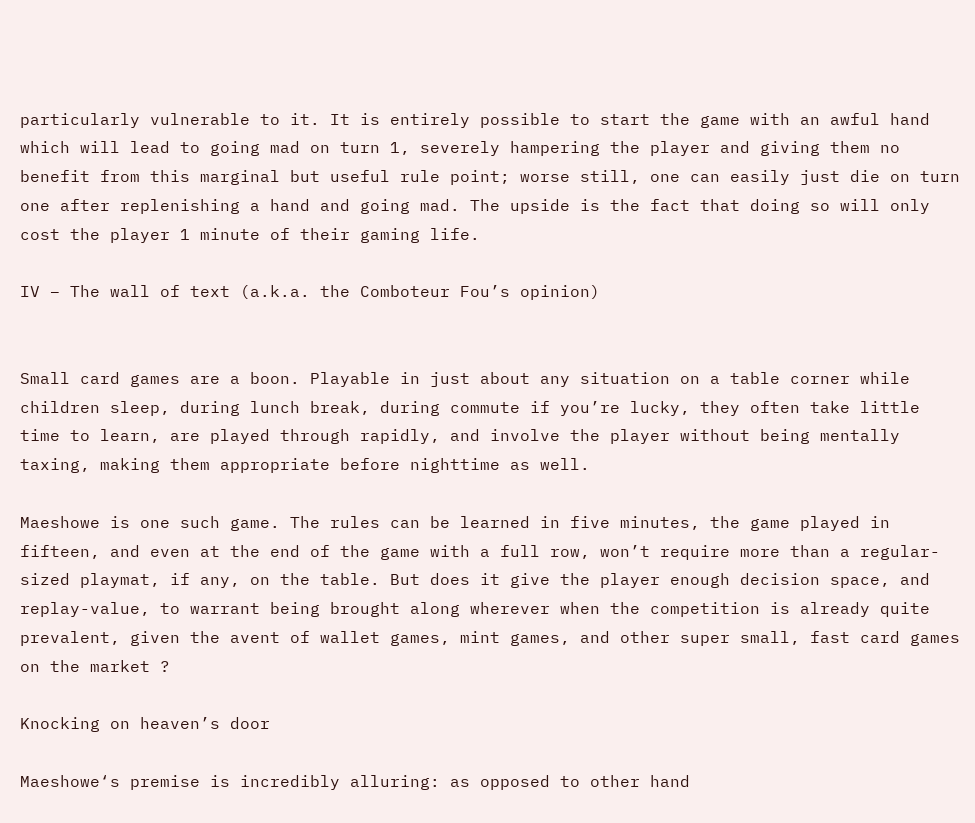particularly vulnerable to it. It is entirely possible to start the game with an awful hand which will lead to going mad on turn 1, severely hampering the player and giving them no benefit from this marginal but useful rule point; worse still, one can easily just die on turn one after replenishing a hand and going mad. The upside is the fact that doing so will only cost the player 1 minute of their gaming life.

IV – The wall of text (a.k.a. the Comboteur Fou’s opinion)


Small card games are a boon. Playable in just about any situation on a table corner while children sleep, during lunch break, during commute if you’re lucky, they often take little time to learn, are played through rapidly, and involve the player without being mentally taxing, making them appropriate before nighttime as well.

Maeshowe is one such game. The rules can be learned in five minutes, the game played in fifteen, and even at the end of the game with a full row, won’t require more than a regular-sized playmat, if any, on the table. But does it give the player enough decision space, and replay-value, to warrant being brought along wherever when the competition is already quite prevalent, given the avent of wallet games, mint games, and other super small, fast card games on the market ?

Knocking on heaven’s door

Maeshowe‘s premise is incredibly alluring: as opposed to other hand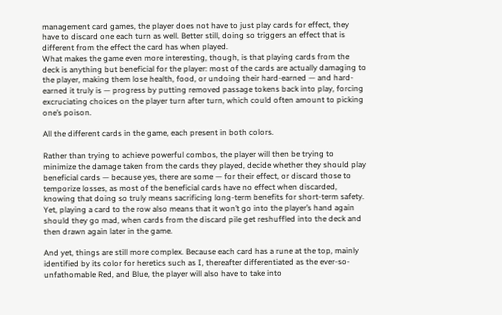management card games, the player does not have to just play cards for effect, they have to discard one each turn as well. Better still, doing so triggers an effect that is different from the effect the card has when played.
What makes the game even more interesting, though, is that playing cards from the deck is anything but beneficial for the player: most of the cards are actually damaging to the player, making them lose health, food, or undoing their hard-earned — and hard-earned it truly is — progress by putting removed passage tokens back into play, forcing excruciating choices on the player turn after turn, which could often amount to picking one’s poison.

All the different cards in the game, each present in both colors.

Rather than trying to achieve powerful combos, the player will then be trying to minimize the damage taken from the cards they played, decide whether they should play beneficial cards — because yes, there are some — for their effect, or discard those to temporize losses, as most of the beneficial cards have no effect when discarded, knowing that doing so truly means sacrificing long-term benefits for short-term safety. Yet, playing a card to the row also means that it won’t go into the player’s hand again should they go mad, when cards from the discard pile get reshuffled into the deck and then drawn again later in the game.

And yet, things are still more complex. Because each card has a rune at the top, mainly identified by its color for heretics such as I, thereafter differentiated as the ever-so-unfathomable Red, and Blue, the player will also have to take into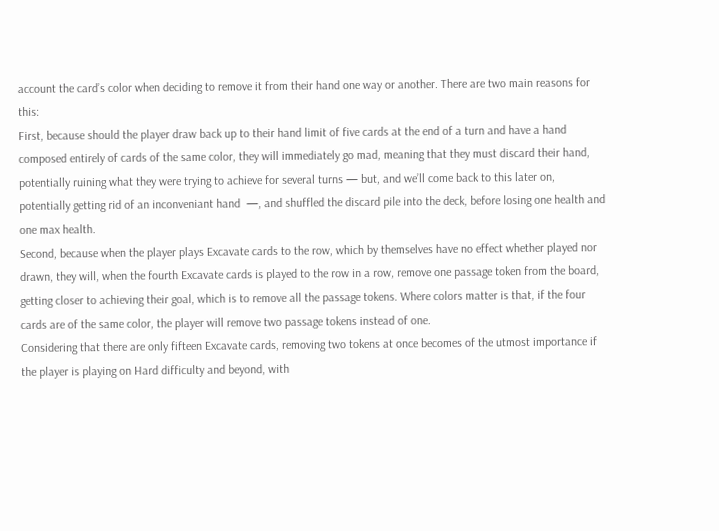account the card’s color when deciding to remove it from their hand one way or another. There are two main reasons for this:
First, because should the player draw back up to their hand limit of five cards at the end of a turn and have a hand composed entirely of cards of the same color, they will immediately go mad, meaning that they must discard their hand, potentially ruining what they were trying to achieve for several turns — but, and we’ll come back to this later on, potentially getting rid of an inconveniant hand  —, and shuffled the discard pile into the deck, before losing one health and one max health.
Second, because when the player plays Excavate cards to the row, which by themselves have no effect whether played nor drawn, they will, when the fourth Excavate cards is played to the row in a row, remove one passage token from the board, getting closer to achieving their goal, which is to remove all the passage tokens. Where colors matter is that, if the four cards are of the same color, the player will remove two passage tokens instead of one.
Considering that there are only fifteen Excavate cards, removing two tokens at once becomes of the utmost importance if the player is playing on Hard difficulty and beyond, with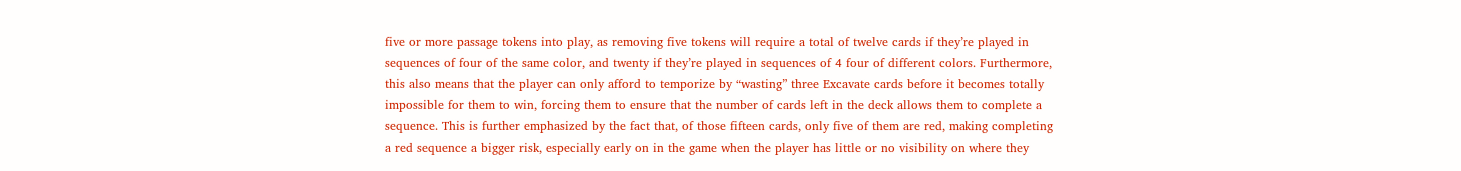five or more passage tokens into play, as removing five tokens will require a total of twelve cards if they’re played in sequences of four of the same color, and twenty if they’re played in sequences of 4 four of different colors. Furthermore, this also means that the player can only afford to temporize by “wasting” three Excavate cards before it becomes totally impossible for them to win, forcing them to ensure that the number of cards left in the deck allows them to complete a sequence. This is further emphasized by the fact that, of those fifteen cards, only five of them are red, making completing a red sequence a bigger risk, especially early on in the game when the player has little or no visibility on where they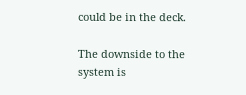could be in the deck.

The downside to the system is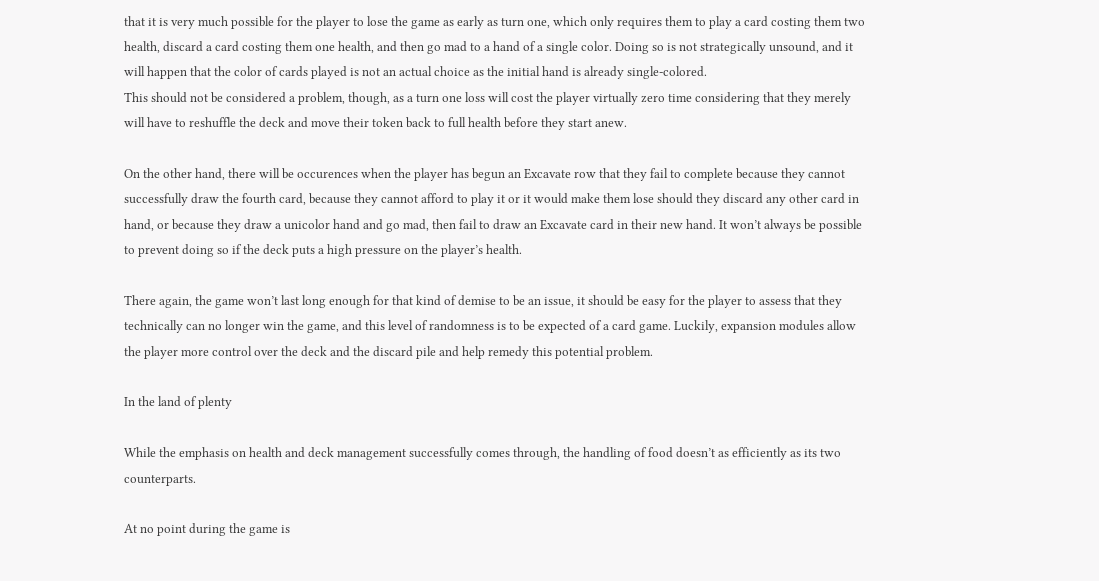that it is very much possible for the player to lose the game as early as turn one, which only requires them to play a card costing them two health, discard a card costing them one health, and then go mad to a hand of a single color. Doing so is not strategically unsound, and it will happen that the color of cards played is not an actual choice as the initial hand is already single-colored.
This should not be considered a problem, though, as a turn one loss will cost the player virtually zero time considering that they merely will have to reshuffle the deck and move their token back to full health before they start anew.

On the other hand, there will be occurences when the player has begun an Excavate row that they fail to complete because they cannot successfully draw the fourth card, because they cannot afford to play it or it would make them lose should they discard any other card in hand, or because they draw a unicolor hand and go mad, then fail to draw an Excavate card in their new hand. It won’t always be possible to prevent doing so if the deck puts a high pressure on the player’s health.

There again, the game won’t last long enough for that kind of demise to be an issue, it should be easy for the player to assess that they technically can no longer win the game, and this level of randomness is to be expected of a card game. Luckily, expansion modules allow the player more control over the deck and the discard pile and help remedy this potential problem.

In the land of plenty

While the emphasis on health and deck management successfully comes through, the handling of food doesn’t as efficiently as its two counterparts.

At no point during the game is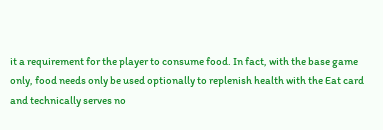it a requirement for the player to consume food. In fact, with the base game only, food needs only be used optionally to replenish health with the Eat card and technically serves no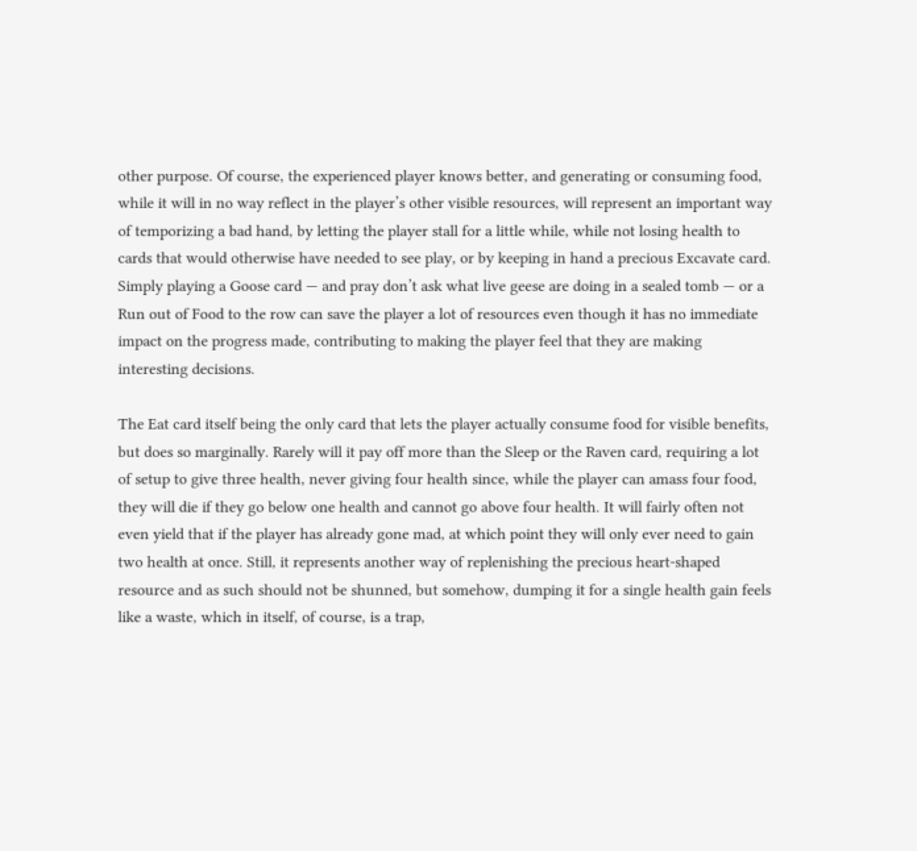other purpose. Of course, the experienced player knows better, and generating or consuming food, while it will in no way reflect in the player’s other visible resources, will represent an important way of temporizing a bad hand, by letting the player stall for a little while, while not losing health to cards that would otherwise have needed to see play, or by keeping in hand a precious Excavate card. Simply playing a Goose card — and pray don’t ask what live geese are doing in a sealed tomb — or a Run out of Food to the row can save the player a lot of resources even though it has no immediate impact on the progress made, contributing to making the player feel that they are making interesting decisions.

The Eat card itself being the only card that lets the player actually consume food for visible benefits, but does so marginally. Rarely will it pay off more than the Sleep or the Raven card, requiring a lot of setup to give three health, never giving four health since, while the player can amass four food, they will die if they go below one health and cannot go above four health. It will fairly often not even yield that if the player has already gone mad, at which point they will only ever need to gain two health at once. Still, it represents another way of replenishing the precious heart-shaped resource and as such should not be shunned, but somehow, dumping it for a single health gain feels like a waste, which in itself, of course, is a trap,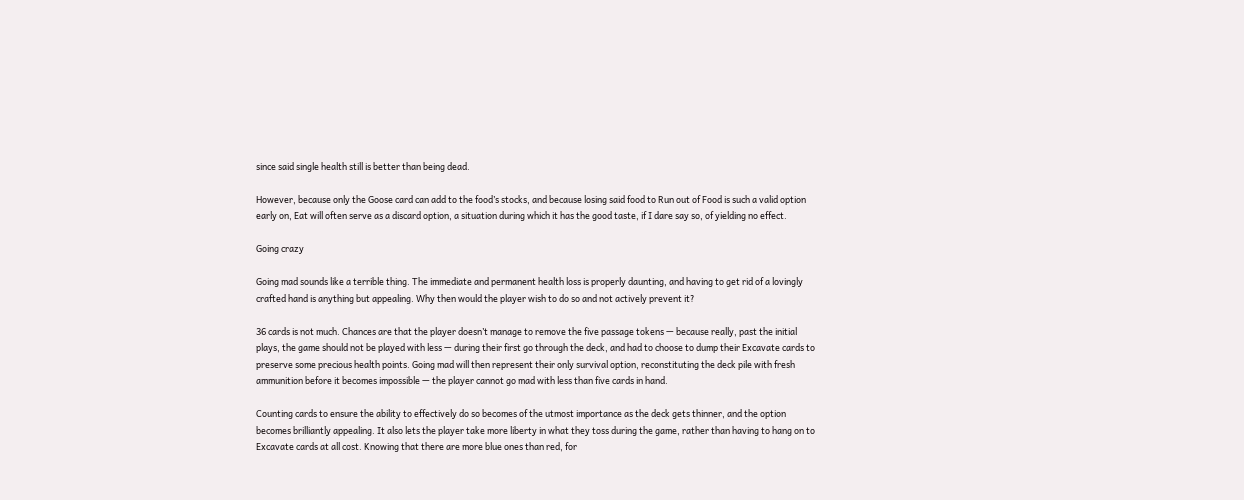since said single health still is better than being dead.

However, because only the Goose card can add to the food’s stocks, and because losing said food to Run out of Food is such a valid option early on, Eat will often serve as a discard option, a situation during which it has the good taste, if I dare say so, of yielding no effect.

Going crazy

Going mad sounds like a terrible thing. The immediate and permanent health loss is properly daunting, and having to get rid of a lovingly crafted hand is anything but appealing. Why then would the player wish to do so and not actively prevent it?

36 cards is not much. Chances are that the player doesn’t manage to remove the five passage tokens — because really, past the initial plays, the game should not be played with less — during their first go through the deck, and had to choose to dump their Excavate cards to preserve some precious health points. Going mad will then represent their only survival option, reconstituting the deck pile with fresh ammunition before it becomes impossible — the player cannot go mad with less than five cards in hand.

Counting cards to ensure the ability to effectively do so becomes of the utmost importance as the deck gets thinner, and the option becomes brilliantly appealing. It also lets the player take more liberty in what they toss during the game, rather than having to hang on to Excavate cards at all cost. Knowing that there are more blue ones than red, for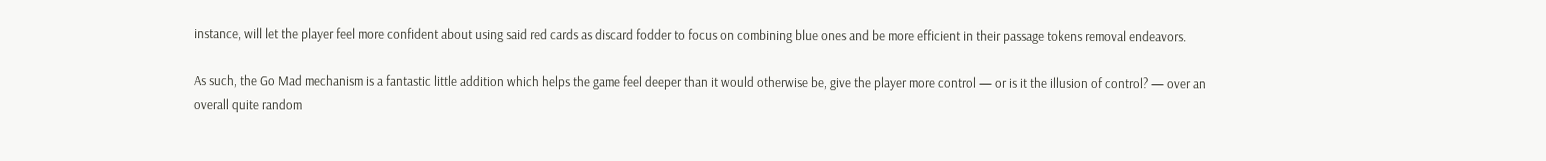instance, will let the player feel more confident about using said red cards as discard fodder to focus on combining blue ones and be more efficient in their passage tokens removal endeavors.

As such, the Go Mad mechanism is a fantastic little addition which helps the game feel deeper than it would otherwise be, give the player more control — or is it the illusion of control? — over an overall quite random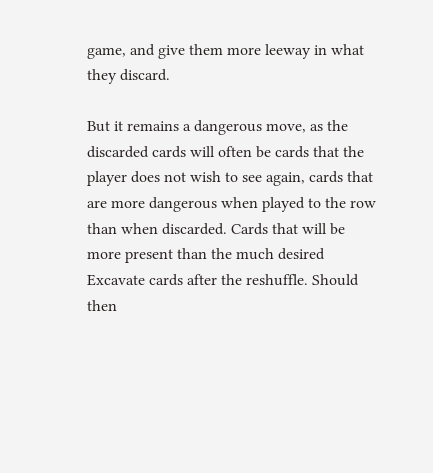game, and give them more leeway in what they discard.

But it remains a dangerous move, as the discarded cards will often be cards that the player does not wish to see again, cards that are more dangerous when played to the row than when discarded. Cards that will be more present than the much desired Excavate cards after the reshuffle. Should then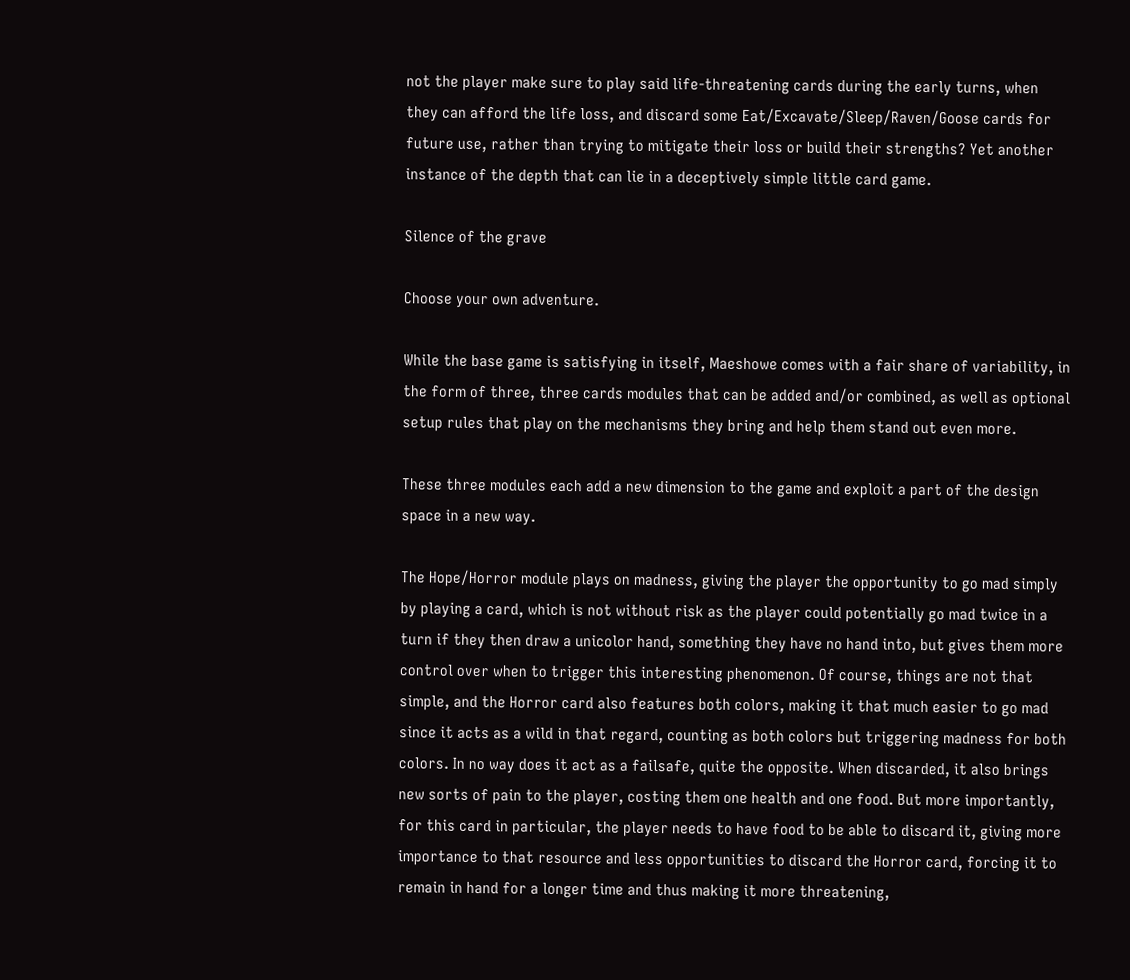not the player make sure to play said life-threatening cards during the early turns, when they can afford the life loss, and discard some Eat/Excavate/Sleep/Raven/Goose cards for future use, rather than trying to mitigate their loss or build their strengths? Yet another instance of the depth that can lie in a deceptively simple little card game.

Silence of the grave

Choose your own adventure.

While the base game is satisfying in itself, Maeshowe comes with a fair share of variability, in the form of three, three cards modules that can be added and/or combined, as well as optional setup rules that play on the mechanisms they bring and help them stand out even more.

These three modules each add a new dimension to the game and exploit a part of the design space in a new way.

The Hope/Horror module plays on madness, giving the player the opportunity to go mad simply by playing a card, which is not without risk as the player could potentially go mad twice in a turn if they then draw a unicolor hand, something they have no hand into, but gives them more control over when to trigger this interesting phenomenon. Of course, things are not that simple, and the Horror card also features both colors, making it that much easier to go mad since it acts as a wild in that regard, counting as both colors but triggering madness for both colors. In no way does it act as a failsafe, quite the opposite. When discarded, it also brings new sorts of pain to the player, costing them one health and one food. But more importantly, for this card in particular, the player needs to have food to be able to discard it, giving more importance to that resource and less opportunities to discard the Horror card, forcing it to remain in hand for a longer time and thus making it more threatening,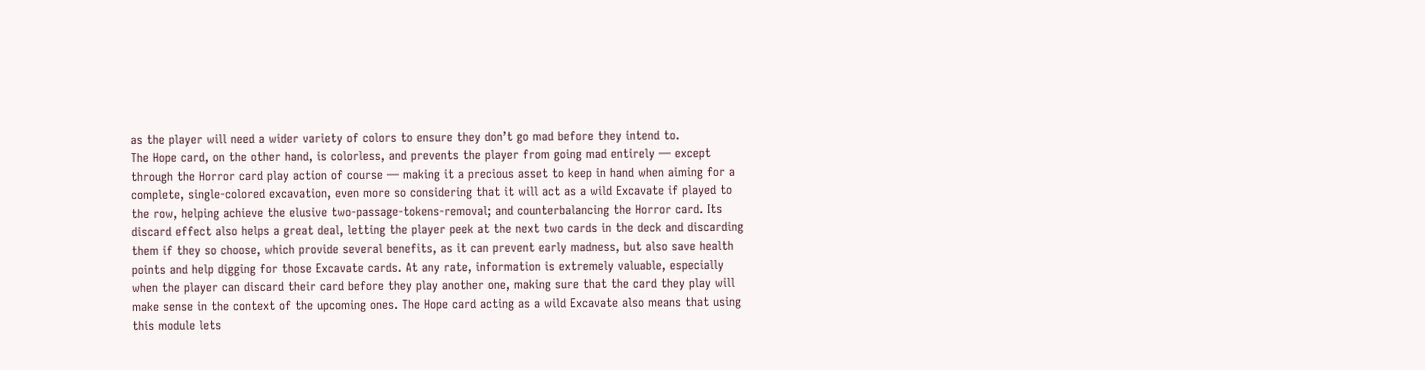as the player will need a wider variety of colors to ensure they don’t go mad before they intend to.
The Hope card, on the other hand, is colorless, and prevents the player from going mad entirely — except through the Horror card play action of course — making it a precious asset to keep in hand when aiming for a complete, single-colored excavation, even more so considering that it will act as a wild Excavate if played to the row, helping achieve the elusive two-passage-tokens-removal; and counterbalancing the Horror card. Its discard effect also helps a great deal, letting the player peek at the next two cards in the deck and discarding them if they so choose, which provide several benefits, as it can prevent early madness, but also save health points and help digging for those Excavate cards. At any rate, information is extremely valuable, especially when the player can discard their card before they play another one, making sure that the card they play will make sense in the context of the upcoming ones. The Hope card acting as a wild Excavate also means that using this module lets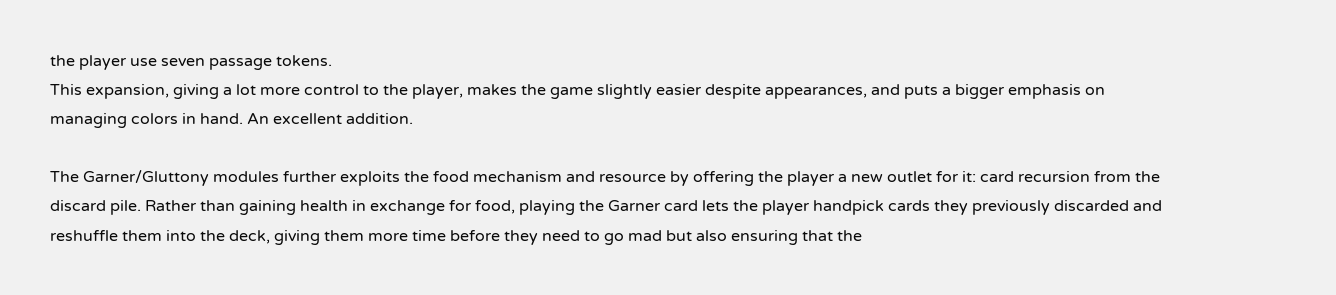the player use seven passage tokens.
This expansion, giving a lot more control to the player, makes the game slightly easier despite appearances, and puts a bigger emphasis on managing colors in hand. An excellent addition.

The Garner/Gluttony modules further exploits the food mechanism and resource by offering the player a new outlet for it: card recursion from the discard pile. Rather than gaining health in exchange for food, playing the Garner card lets the player handpick cards they previously discarded and reshuffle them into the deck, giving them more time before they need to go mad but also ensuring that the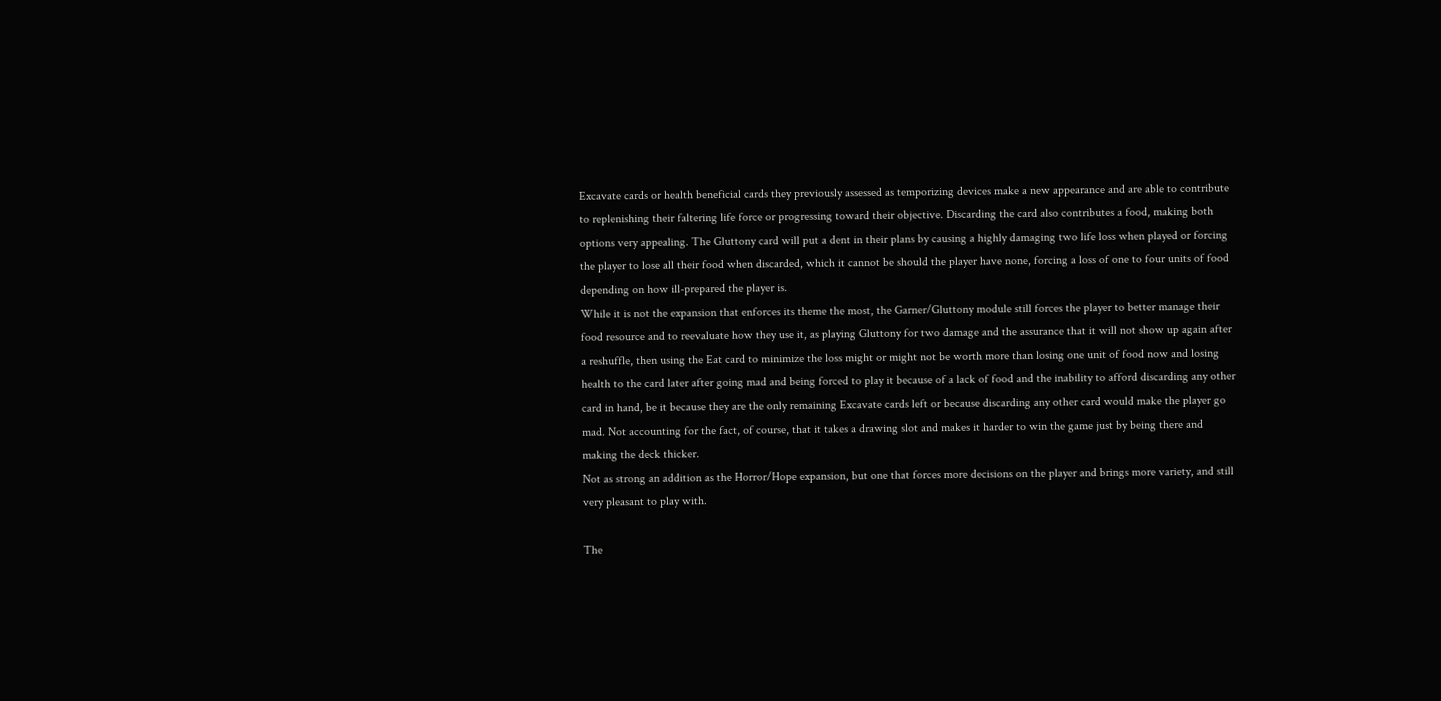Excavate cards or health beneficial cards they previously assessed as temporizing devices make a new appearance and are able to contribute to replenishing their faltering life force or progressing toward their objective. Discarding the card also contributes a food, making both options very appealing. The Gluttony card will put a dent in their plans by causing a highly damaging two life loss when played or forcing the player to lose all their food when discarded, which it cannot be should the player have none, forcing a loss of one to four units of food depending on how ill-prepared the player is.
While it is not the expansion that enforces its theme the most, the Garner/Gluttony module still forces the player to better manage their food resource and to reevaluate how they use it, as playing Gluttony for two damage and the assurance that it will not show up again after a reshuffle, then using the Eat card to minimize the loss might or might not be worth more than losing one unit of food now and losing health to the card later after going mad and being forced to play it because of a lack of food and the inability to afford discarding any other card in hand, be it because they are the only remaining Excavate cards left or because discarding any other card would make the player go mad. Not accounting for the fact, of course, that it takes a drawing slot and makes it harder to win the game just by being there and making the deck thicker.
Not as strong an addition as the Horror/Hope expansion, but one that forces more decisions on the player and brings more variety, and still very pleasant to play with.

The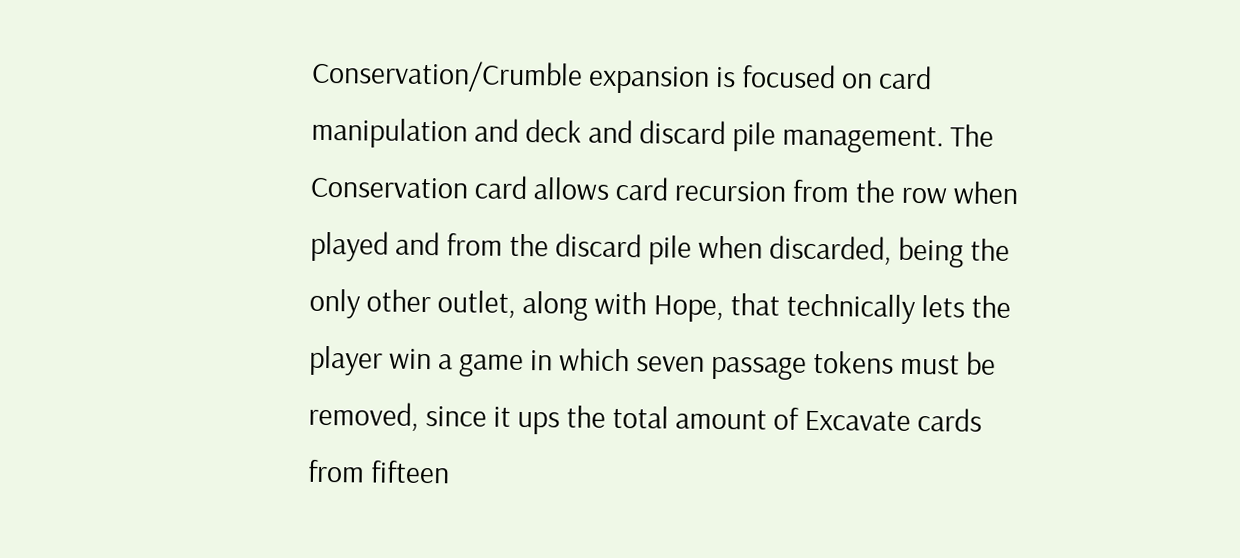Conservation/Crumble expansion is focused on card manipulation and deck and discard pile management. The Conservation card allows card recursion from the row when played and from the discard pile when discarded, being the only other outlet, along with Hope, that technically lets the player win a game in which seven passage tokens must be removed, since it ups the total amount of Excavate cards from fifteen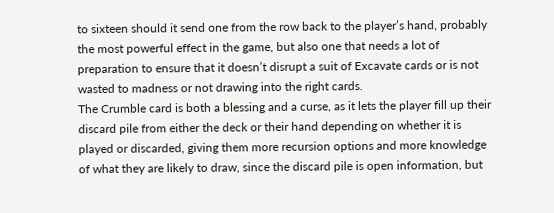to sixteen should it send one from the row back to the player’s hand, probably the most powerful effect in the game, but also one that needs a lot of preparation to ensure that it doesn’t disrupt a suit of Excavate cards or is not wasted to madness or not drawing into the right cards.
The Crumble card is both a blessing and a curse, as it lets the player fill up their discard pile from either the deck or their hand depending on whether it is played or discarded, giving them more recursion options and more knowledge of what they are likely to draw, since the discard pile is open information, but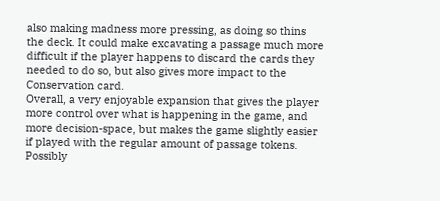also making madness more pressing, as doing so thins the deck. It could make excavating a passage much more difficult if the player happens to discard the cards they needed to do so, but also gives more impact to the Conservation card.
Overall, a very enjoyable expansion that gives the player more control over what is happening in the game, and more decision-space, but makes the game slightly easier if played with the regular amount of passage tokens. Possibly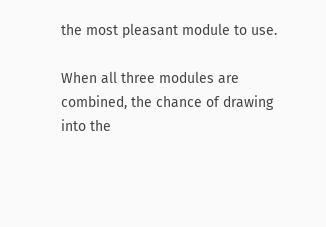the most pleasant module to use.

When all three modules are combined, the chance of drawing into the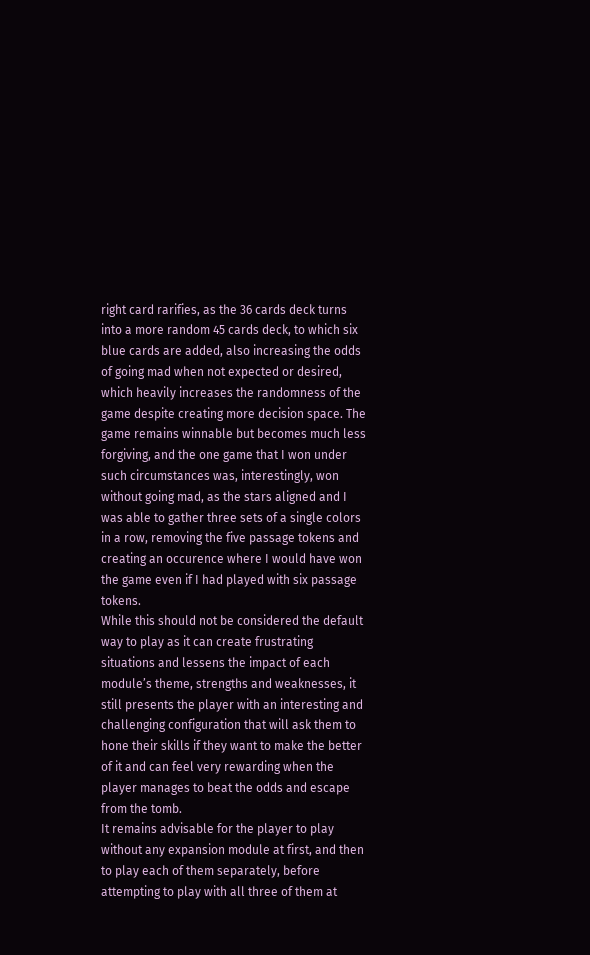right card rarifies, as the 36 cards deck turns into a more random 45 cards deck, to which six blue cards are added, also increasing the odds of going mad when not expected or desired, which heavily increases the randomness of the game despite creating more decision space. The game remains winnable but becomes much less forgiving, and the one game that I won under such circumstances was, interestingly, won without going mad, as the stars aligned and I was able to gather three sets of a single colors in a row, removing the five passage tokens and creating an occurence where I would have won the game even if I had played with six passage tokens.
While this should not be considered the default way to play as it can create frustrating situations and lessens the impact of each module’s theme, strengths and weaknesses, it still presents the player with an interesting and challenging configuration that will ask them to hone their skills if they want to make the better of it and can feel very rewarding when the player manages to beat the odds and escape from the tomb.
It remains advisable for the player to play without any expansion module at first, and then to play each of them separately, before attempting to play with all three of them at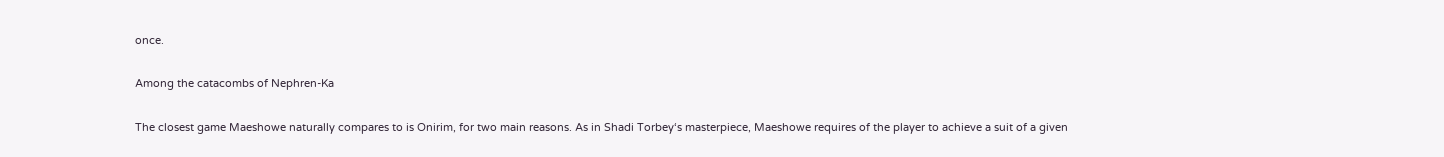once.

Among the catacombs of Nephren-Ka

The closest game Maeshowe naturally compares to is Onirim, for two main reasons. As in Shadi Torbey‘s masterpiece, Maeshowe requires of the player to achieve a suit of a given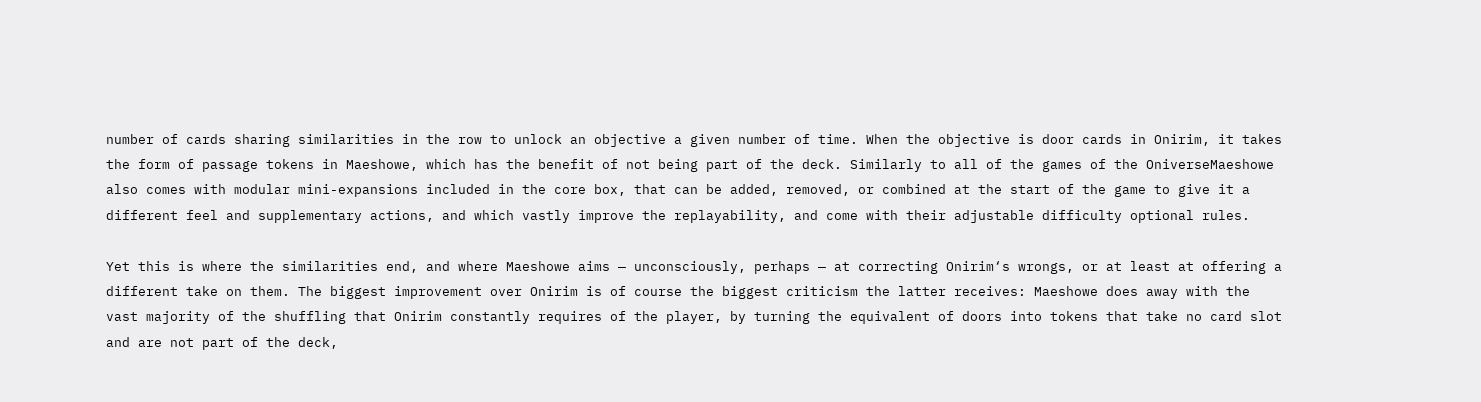number of cards sharing similarities in the row to unlock an objective a given number of time. When the objective is door cards in Onirim, it takes the form of passage tokens in Maeshowe, which has the benefit of not being part of the deck. Similarly to all of the games of the OniverseMaeshowe also comes with modular mini-expansions included in the core box, that can be added, removed, or combined at the start of the game to give it a different feel and supplementary actions, and which vastly improve the replayability, and come with their adjustable difficulty optional rules.

Yet this is where the similarities end, and where Maeshowe aims — unconsciously, perhaps — at correcting Onirim‘s wrongs, or at least at offering a different take on them. The biggest improvement over Onirim is of course the biggest criticism the latter receives: Maeshowe does away with the vast majority of the shuffling that Onirim constantly requires of the player, by turning the equivalent of doors into tokens that take no card slot and are not part of the deck,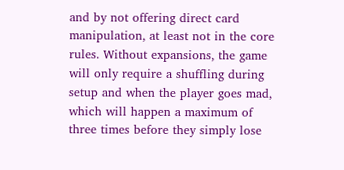and by not offering direct card manipulation, at least not in the core rules. Without expansions, the game will only require a shuffling during setup and when the player goes mad, which will happen a maximum of three times before they simply lose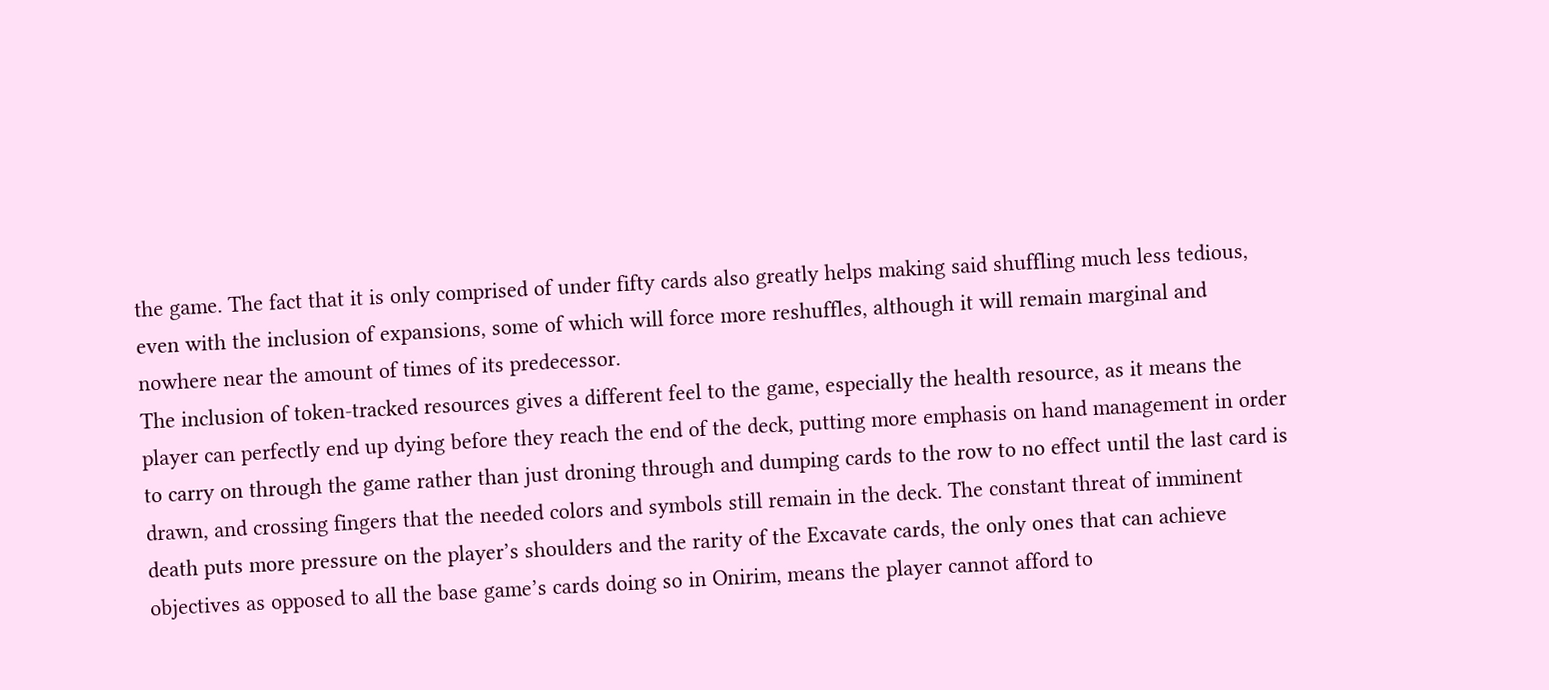the game. The fact that it is only comprised of under fifty cards also greatly helps making said shuffling much less tedious, even with the inclusion of expansions, some of which will force more reshuffles, although it will remain marginal and nowhere near the amount of times of its predecessor.
The inclusion of token-tracked resources gives a different feel to the game, especially the health resource, as it means the player can perfectly end up dying before they reach the end of the deck, putting more emphasis on hand management in order to carry on through the game rather than just droning through and dumping cards to the row to no effect until the last card is drawn, and crossing fingers that the needed colors and symbols still remain in the deck. The constant threat of imminent death puts more pressure on the player’s shoulders and the rarity of the Excavate cards, the only ones that can achieve objectives as opposed to all the base game’s cards doing so in Onirim, means the player cannot afford to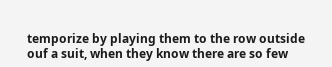temporize by playing them to the row outside ouf a suit, when they know there are so few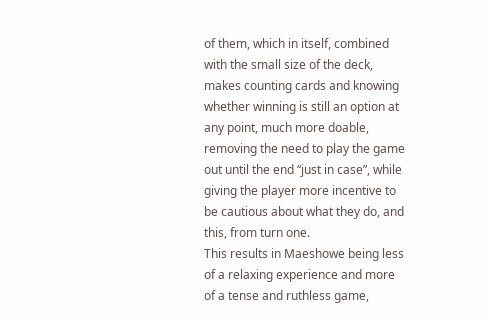of them, which in itself, combined with the small size of the deck, makes counting cards and knowing whether winning is still an option at any point, much more doable, removing the need to play the game out until the end “just in case”, while giving the player more incentive to be cautious about what they do, and this, from turn one.
This results in Maeshowe being less of a relaxing experience and more of a tense and ruthless game,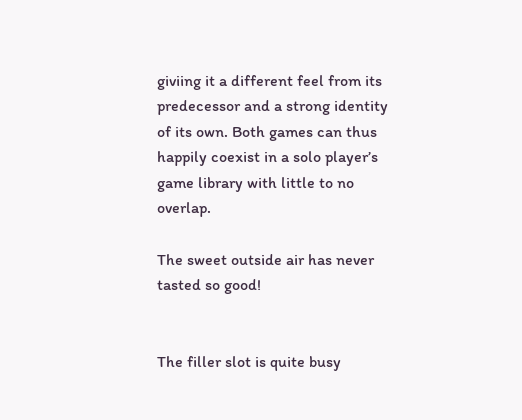giviing it a different feel from its predecessor and a strong identity of its own. Both games can thus happily coexist in a solo player’s game library with little to no overlap.

The sweet outside air has never tasted so good!


The filler slot is quite busy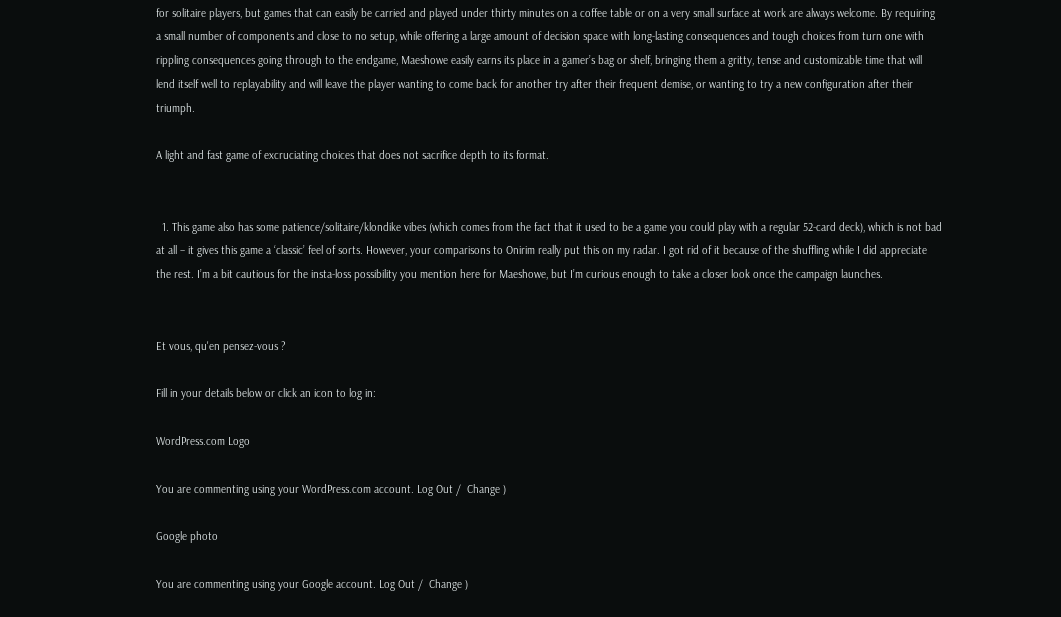for solitaire players, but games that can easily be carried and played under thirty minutes on a coffee table or on a very small surface at work are always welcome. By requiring a small number of components and close to no setup, while offering a large amount of decision space with long-lasting consequences and tough choices from turn one with rippling consequences going through to the endgame, Maeshowe easily earns its place in a gamer’s bag or shelf, bringing them a gritty, tense and customizable time that will lend itself well to replayability and will leave the player wanting to come back for another try after their frequent demise, or wanting to try a new configuration after their triumph.

A light and fast game of excruciating choices that does not sacrifice depth to its format.


  1. This game also has some patience/solitaire/klondike vibes (which comes from the fact that it used to be a game you could play with a regular 52-card deck), which is not bad at all – it gives this game a ‘classic’ feel of sorts. However, your comparisons to Onirim really put this on my radar. I got rid of it because of the shuffling while I did appreciate the rest. I’m a bit cautious for the insta-loss possibility you mention here for Maeshowe, but I’m curious enough to take a closer look once the campaign launches.


Et vous, qu'en pensez-vous ?

Fill in your details below or click an icon to log in:

WordPress.com Logo

You are commenting using your WordPress.com account. Log Out /  Change )

Google photo

You are commenting using your Google account. Log Out /  Change )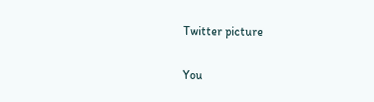Twitter picture

You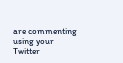are commenting using your Twitter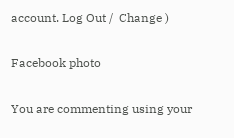account. Log Out /  Change )

Facebook photo

You are commenting using your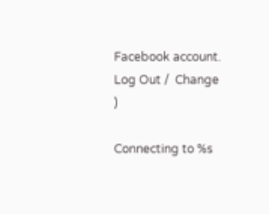Facebook account. Log Out /  Change )

Connecting to %s